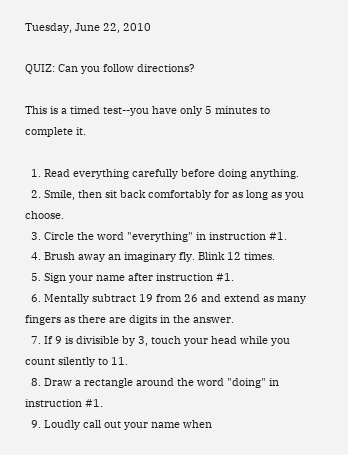Tuesday, June 22, 2010

QUIZ: Can you follow directions?

This is a timed test--you have only 5 minutes to complete it.

  1. Read everything carefully before doing anything.
  2. Smile, then sit back comfortably for as long as you choose.
  3. Circle the word "everything" in instruction #1.
  4. Brush away an imaginary fly. Blink 12 times.
  5. Sign your name after instruction #1.
  6. Mentally subtract 19 from 26 and extend as many fingers as there are digits in the answer.
  7. If 9 is divisible by 3, touch your head while you count silently to 11.
  8. Draw a rectangle around the word "doing" in instruction #1.
  9. Loudly call out your name when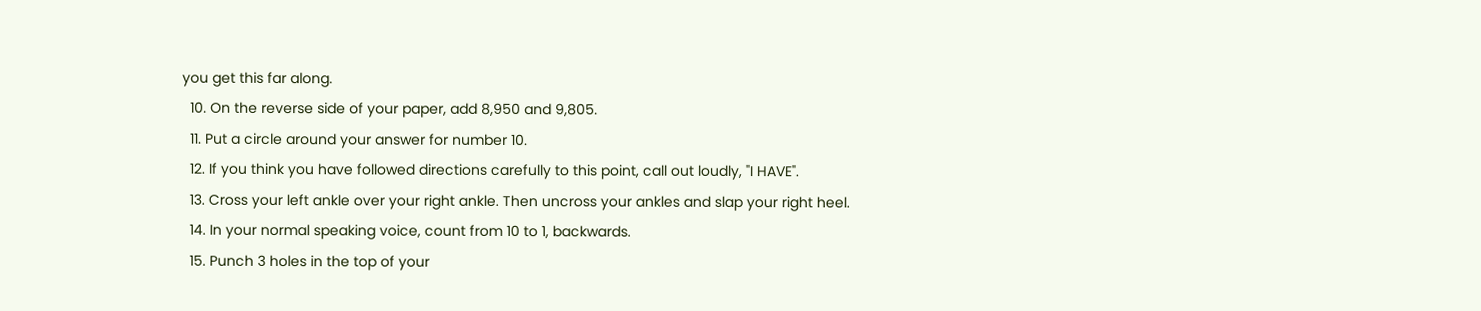you get this far along.
  10. On the reverse side of your paper, add 8,950 and 9,805.
  11. Put a circle around your answer for number 10.
  12. If you think you have followed directions carefully to this point, call out loudly, "I HAVE".
  13. Cross your left ankle over your right ankle. Then uncross your ankles and slap your right heel.
  14. In your normal speaking voice, count from 10 to 1, backwards.
  15. Punch 3 holes in the top of your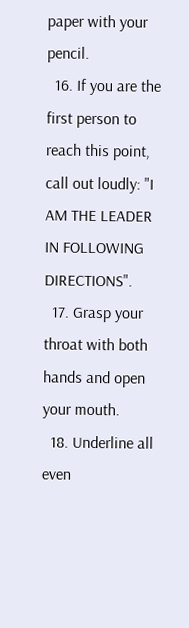paper with your pencil.
  16. If you are the first person to reach this point, call out loudly: "I AM THE LEADER IN FOLLOWING DIRECTIONS".
  17. Grasp your throat with both hands and open your mouth.
  18. Underline all even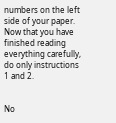numbers on the left side of your paper.
Now that you have finished reading everything carefully, do only instructions 1 and 2.


No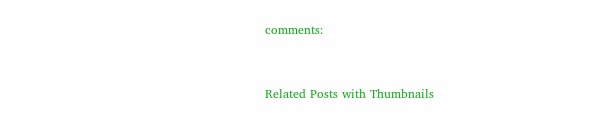comments:


Related Posts with Thumbnails